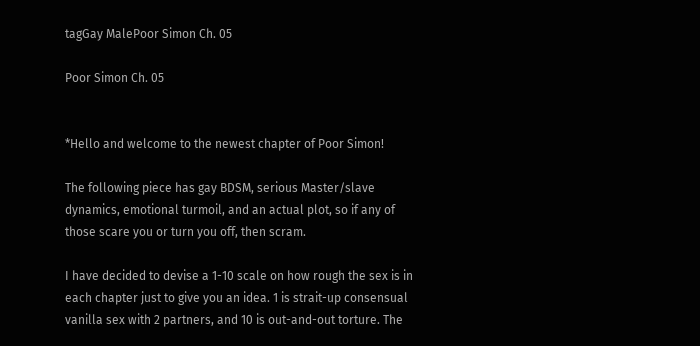tagGay MalePoor Simon Ch. 05

Poor Simon Ch. 05


*Hello and welcome to the newest chapter of Poor Simon!

The following piece has gay BDSM, serious Master/slave dynamics, emotional turmoil, and an actual plot, so if any of those scare you or turn you off, then scram.

I have decided to devise a 1-10 scale on how rough the sex is in each chapter just to give you an idea. 1 is strait-up consensual vanilla sex with 2 partners, and 10 is out-and-out torture. The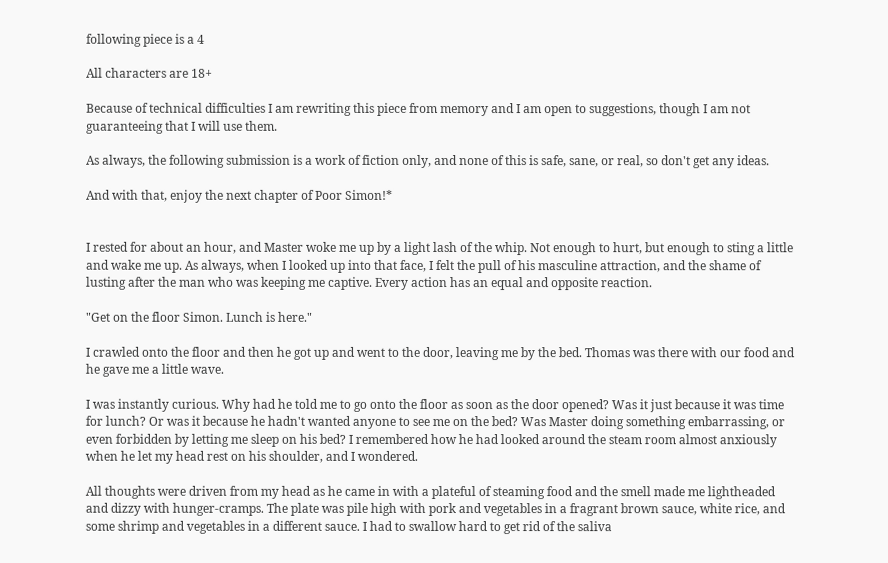following piece is a 4

All characters are 18+

Because of technical difficulties I am rewriting this piece from memory and I am open to suggestions, though I am not guaranteeing that I will use them.

As always, the following submission is a work of fiction only, and none of this is safe, sane, or real, so don't get any ideas.

And with that, enjoy the next chapter of Poor Simon!*


I rested for about an hour, and Master woke me up by a light lash of the whip. Not enough to hurt, but enough to sting a little and wake me up. As always, when I looked up into that face, I felt the pull of his masculine attraction, and the shame of lusting after the man who was keeping me captive. Every action has an equal and opposite reaction.

"Get on the floor Simon. Lunch is here."

I crawled onto the floor and then he got up and went to the door, leaving me by the bed. Thomas was there with our food and he gave me a little wave.

I was instantly curious. Why had he told me to go onto the floor as soon as the door opened? Was it just because it was time for lunch? Or was it because he hadn't wanted anyone to see me on the bed? Was Master doing something embarrassing, or even forbidden by letting me sleep on his bed? I remembered how he had looked around the steam room almost anxiously when he let my head rest on his shoulder, and I wondered.

All thoughts were driven from my head as he came in with a plateful of steaming food and the smell made me lightheaded and dizzy with hunger-cramps. The plate was pile high with pork and vegetables in a fragrant brown sauce, white rice, and some shrimp and vegetables in a different sauce. I had to swallow hard to get rid of the saliva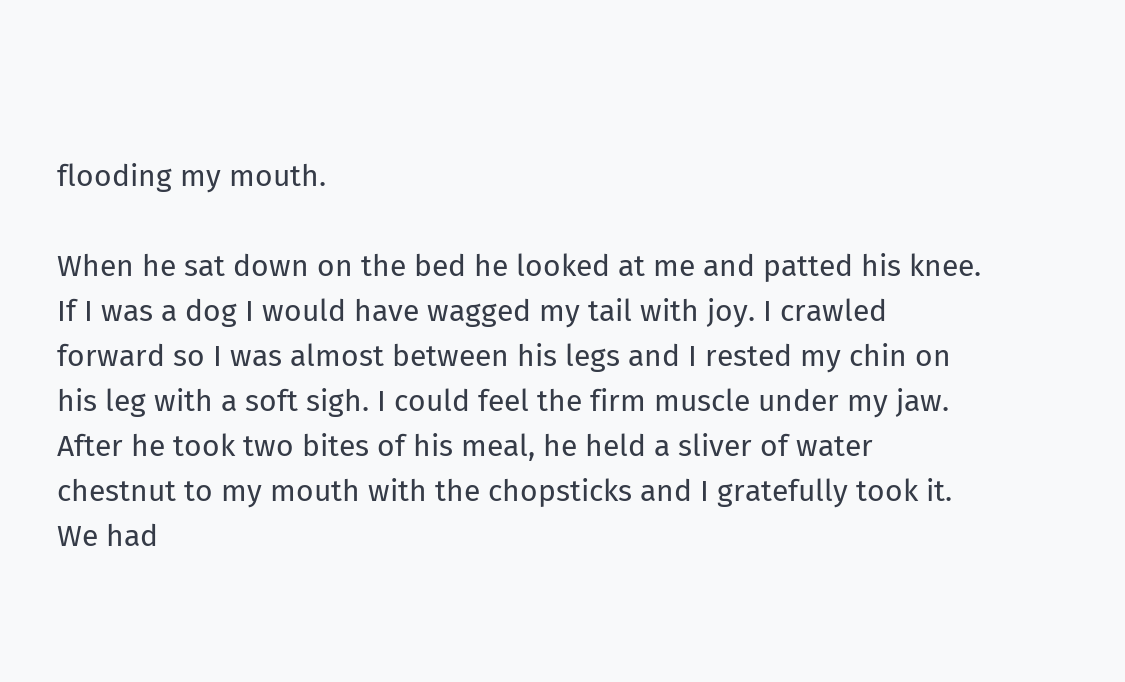flooding my mouth.

When he sat down on the bed he looked at me and patted his knee. If I was a dog I would have wagged my tail with joy. I crawled forward so I was almost between his legs and I rested my chin on his leg with a soft sigh. I could feel the firm muscle under my jaw. After he took two bites of his meal, he held a sliver of water chestnut to my mouth with the chopsticks and I gratefully took it. We had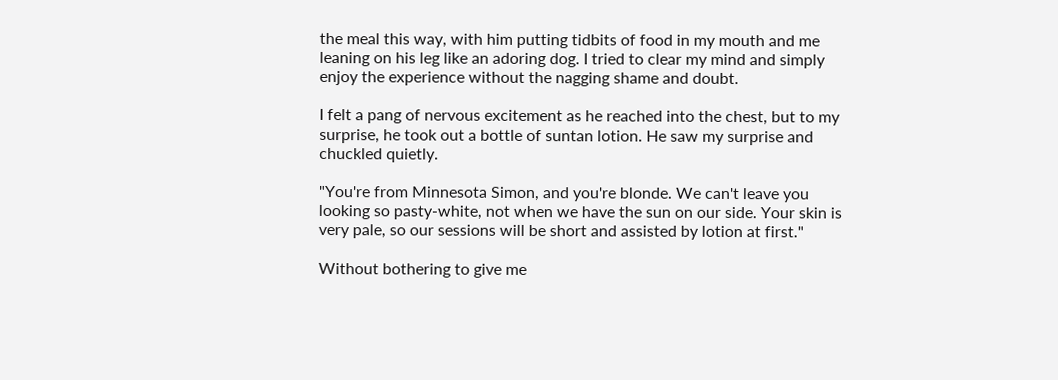the meal this way, with him putting tidbits of food in my mouth and me leaning on his leg like an adoring dog. I tried to clear my mind and simply enjoy the experience without the nagging shame and doubt.

I felt a pang of nervous excitement as he reached into the chest, but to my surprise, he took out a bottle of suntan lotion. He saw my surprise and chuckled quietly.

"You're from Minnesota Simon, and you're blonde. We can't leave you looking so pasty-white, not when we have the sun on our side. Your skin is very pale, so our sessions will be short and assisted by lotion at first."

Without bothering to give me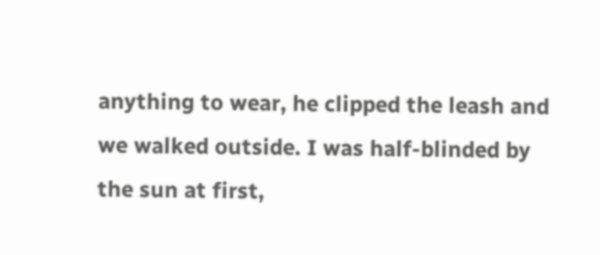anything to wear, he clipped the leash and we walked outside. I was half-blinded by the sun at first,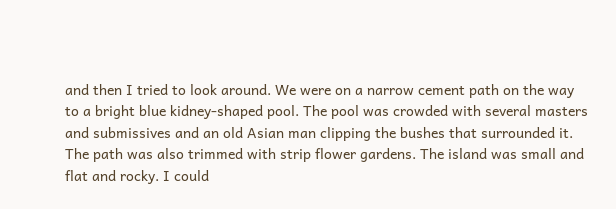and then I tried to look around. We were on a narrow cement path on the way to a bright blue kidney-shaped pool. The pool was crowded with several masters and submissives and an old Asian man clipping the bushes that surrounded it. The path was also trimmed with strip flower gardens. The island was small and flat and rocky. I could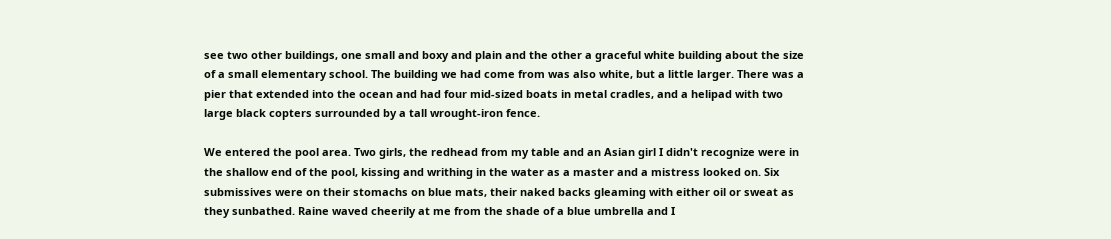see two other buildings, one small and boxy and plain and the other a graceful white building about the size of a small elementary school. The building we had come from was also white, but a little larger. There was a pier that extended into the ocean and had four mid-sized boats in metal cradles, and a helipad with two large black copters surrounded by a tall wrought-iron fence.

We entered the pool area. Two girls, the redhead from my table and an Asian girl I didn't recognize were in the shallow end of the pool, kissing and writhing in the water as a master and a mistress looked on. Six submissives were on their stomachs on blue mats, their naked backs gleaming with either oil or sweat as they sunbathed. Raine waved cheerily at me from the shade of a blue umbrella and I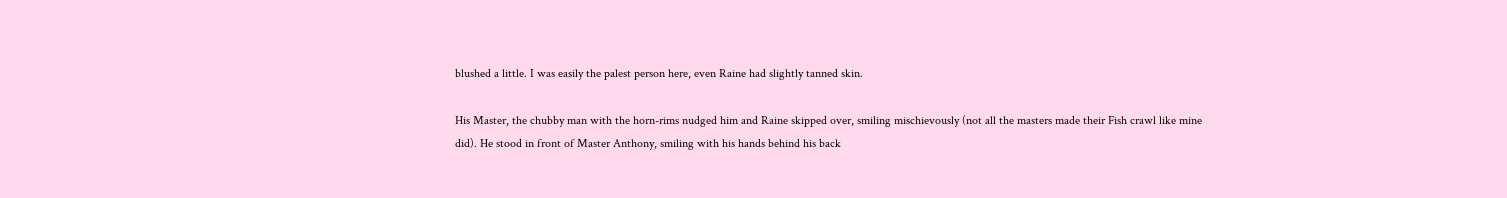blushed a little. I was easily the palest person here, even Raine had slightly tanned skin.

His Master, the chubby man with the horn-rims nudged him and Raine skipped over, smiling mischievously (not all the masters made their Fish crawl like mine did). He stood in front of Master Anthony, smiling with his hands behind his back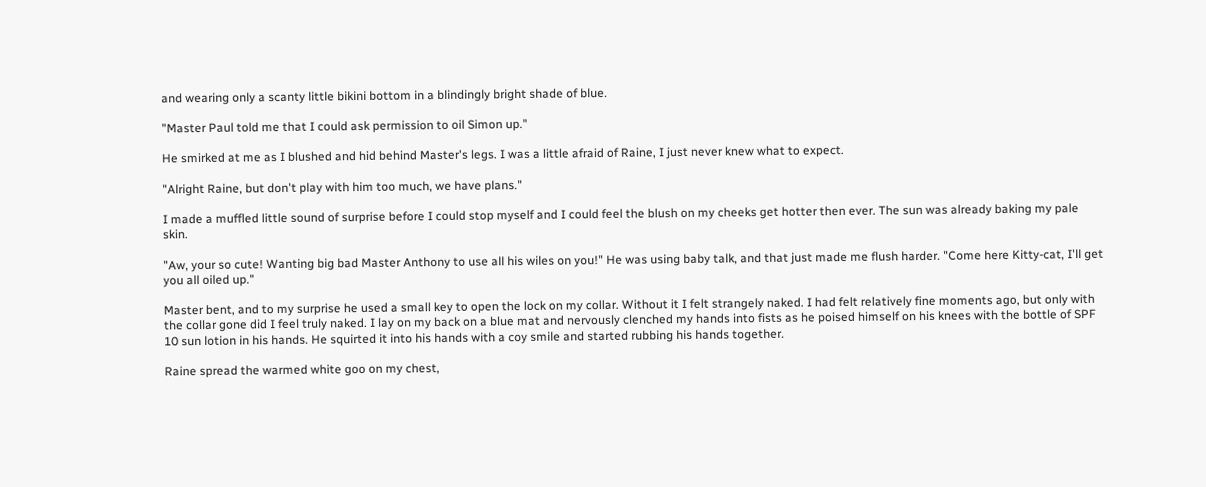and wearing only a scanty little bikini bottom in a blindingly bright shade of blue.

"Master Paul told me that I could ask permission to oil Simon up."

He smirked at me as I blushed and hid behind Master's legs. I was a little afraid of Raine, I just never knew what to expect.

"Alright Raine, but don't play with him too much, we have plans."

I made a muffled little sound of surprise before I could stop myself and I could feel the blush on my cheeks get hotter then ever. The sun was already baking my pale skin.

"Aw, your so cute! Wanting big bad Master Anthony to use all his wiles on you!" He was using baby talk, and that just made me flush harder. "Come here Kitty-cat, I'll get you all oiled up."

Master bent, and to my surprise he used a small key to open the lock on my collar. Without it I felt strangely naked. I had felt relatively fine moments ago, but only with the collar gone did I feel truly naked. I lay on my back on a blue mat and nervously clenched my hands into fists as he poised himself on his knees with the bottle of SPF 10 sun lotion in his hands. He squirted it into his hands with a coy smile and started rubbing his hands together.

Raine spread the warmed white goo on my chest,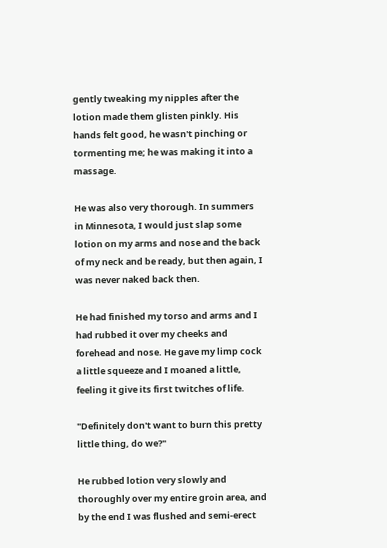gently tweaking my nipples after the lotion made them glisten pinkly. His hands felt good, he wasn't pinching or tormenting me; he was making it into a massage.

He was also very thorough. In summers in Minnesota, I would just slap some lotion on my arms and nose and the back of my neck and be ready, but then again, I was never naked back then.

He had finished my torso and arms and I had rubbed it over my cheeks and forehead and nose. He gave my limp cock a little squeeze and I moaned a little, feeling it give its first twitches of life.

"Definitely don't want to burn this pretty little thing, do we?"

He rubbed lotion very slowly and thoroughly over my entire groin area, and by the end I was flushed and semi-erect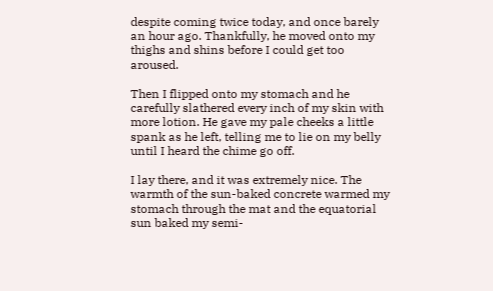despite coming twice today, and once barely an hour ago. Thankfully, he moved onto my thighs and shins before I could get too aroused.

Then I flipped onto my stomach and he carefully slathered every inch of my skin with more lotion. He gave my pale cheeks a little spank as he left, telling me to lie on my belly until I heard the chime go off.

I lay there, and it was extremely nice. The warmth of the sun-baked concrete warmed my stomach through the mat and the equatorial sun baked my semi-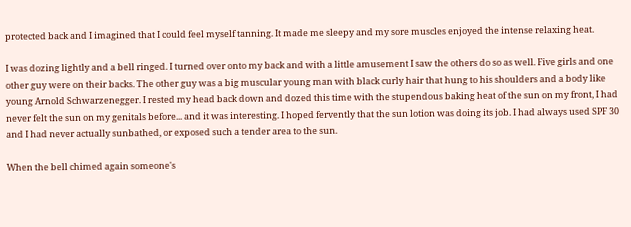protected back and I imagined that I could feel myself tanning. It made me sleepy and my sore muscles enjoyed the intense relaxing heat.

I was dozing lightly and a bell ringed. I turned over onto my back and with a little amusement I saw the others do so as well. Five girls and one other guy were on their backs. The other guy was a big muscular young man with black curly hair that hung to his shoulders and a body like young Arnold Schwarzenegger. I rested my head back down and dozed this time with the stupendous baking heat of the sun on my front, I had never felt the sun on my genitals before... and it was interesting. I hoped fervently that the sun lotion was doing its job. I had always used SPF 30 and I had never actually sunbathed, or exposed such a tender area to the sun.

When the bell chimed again someone's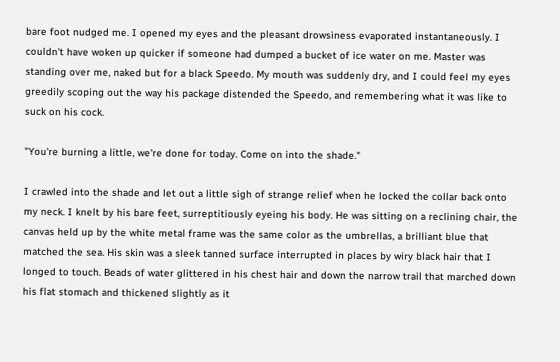bare foot nudged me. I opened my eyes and the pleasant drowsiness evaporated instantaneously. I couldn't have woken up quicker if someone had dumped a bucket of ice water on me. Master was standing over me, naked but for a black Speedo. My mouth was suddenly dry, and I could feel my eyes greedily scoping out the way his package distended the Speedo, and remembering what it was like to suck on his cock.

"You're burning a little, we're done for today. Come on into the shade."

I crawled into the shade and let out a little sigh of strange relief when he locked the collar back onto my neck. I knelt by his bare feet, surreptitiously eyeing his body. He was sitting on a reclining chair, the canvas held up by the white metal frame was the same color as the umbrellas, a brilliant blue that matched the sea. His skin was a sleek tanned surface interrupted in places by wiry black hair that I longed to touch. Beads of water glittered in his chest hair and down the narrow trail that marched down his flat stomach and thickened slightly as it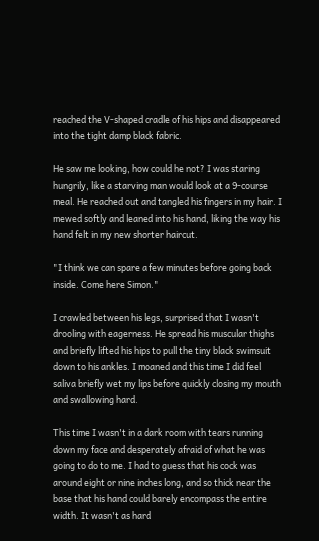reached the V-shaped cradle of his hips and disappeared into the tight damp black fabric.

He saw me looking, how could he not? I was staring hungrily, like a starving man would look at a 9-course meal. He reached out and tangled his fingers in my hair. I mewed softly and leaned into his hand, liking the way his hand felt in my new shorter haircut.

"I think we can spare a few minutes before going back inside. Come here Simon."

I crawled between his legs, surprised that I wasn't drooling with eagerness. He spread his muscular thighs and briefly lifted his hips to pull the tiny black swimsuit down to his ankles. I moaned and this time I did feel saliva briefly wet my lips before quickly closing my mouth and swallowing hard.

This time I wasn't in a dark room with tears running down my face and desperately afraid of what he was going to do to me. I had to guess that his cock was around eight or nine inches long, and so thick near the base that his hand could barely encompass the entire width. It wasn't as hard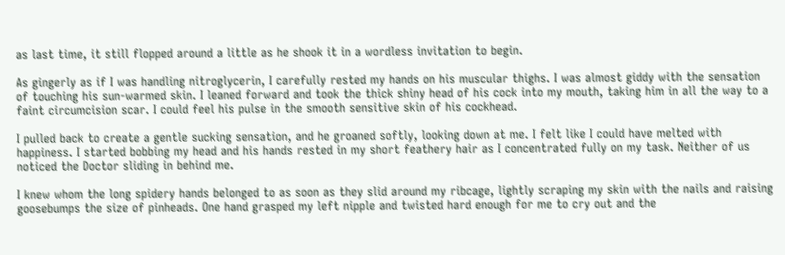as last time, it still flopped around a little as he shook it in a wordless invitation to begin.

As gingerly as if I was handling nitroglycerin, I carefully rested my hands on his muscular thighs. I was almost giddy with the sensation of touching his sun-warmed skin. I leaned forward and took the thick shiny head of his cock into my mouth, taking him in all the way to a faint circumcision scar. I could feel his pulse in the smooth sensitive skin of his cockhead.

I pulled back to create a gentle sucking sensation, and he groaned softly, looking down at me. I felt like I could have melted with happiness. I started bobbing my head and his hands rested in my short feathery hair as I concentrated fully on my task. Neither of us noticed the Doctor sliding in behind me.

I knew whom the long spidery hands belonged to as soon as they slid around my ribcage, lightly scraping my skin with the nails and raising goosebumps the size of pinheads. One hand grasped my left nipple and twisted hard enough for me to cry out and the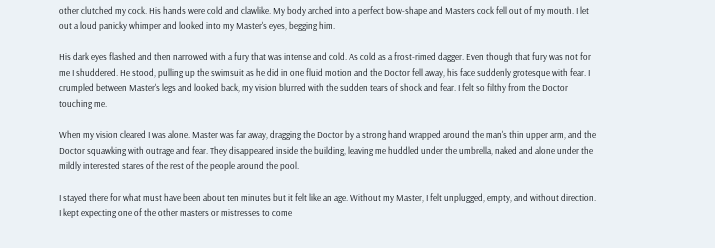other clutched my cock. His hands were cold and clawlike. My body arched into a perfect bow-shape and Masters cock fell out of my mouth. I let out a loud panicky whimper and looked into my Master's eyes, begging him.

His dark eyes flashed and then narrowed with a fury that was intense and cold. As cold as a frost-rimed dagger. Even though that fury was not for me I shuddered. He stood, pulling up the swimsuit as he did in one fluid motion and the Doctor fell away, his face suddenly grotesque with fear. I crumpled between Master's legs and looked back, my vision blurred with the sudden tears of shock and fear. I felt so filthy from the Doctor touching me.

When my vision cleared I was alone. Master was far away, dragging the Doctor by a strong hand wrapped around the man's thin upper arm, and the Doctor squawking with outrage and fear. They disappeared inside the building, leaving me huddled under the umbrella, naked and alone under the mildly interested stares of the rest of the people around the pool.

I stayed there for what must have been about ten minutes but it felt like an age. Without my Master, I felt unplugged, empty, and without direction. I kept expecting one of the other masters or mistresses to come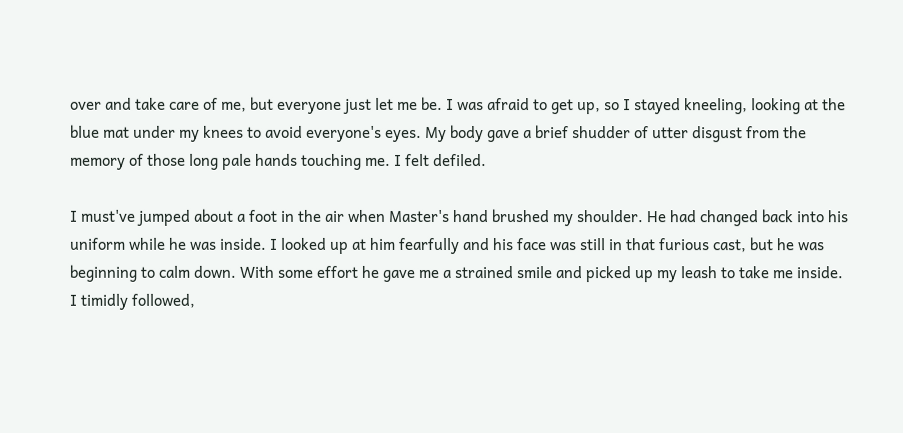over and take care of me, but everyone just let me be. I was afraid to get up, so I stayed kneeling, looking at the blue mat under my knees to avoid everyone's eyes. My body gave a brief shudder of utter disgust from the memory of those long pale hands touching me. I felt defiled.

I must've jumped about a foot in the air when Master's hand brushed my shoulder. He had changed back into his uniform while he was inside. I looked up at him fearfully and his face was still in that furious cast, but he was beginning to calm down. With some effort he gave me a strained smile and picked up my leash to take me inside. I timidly followed,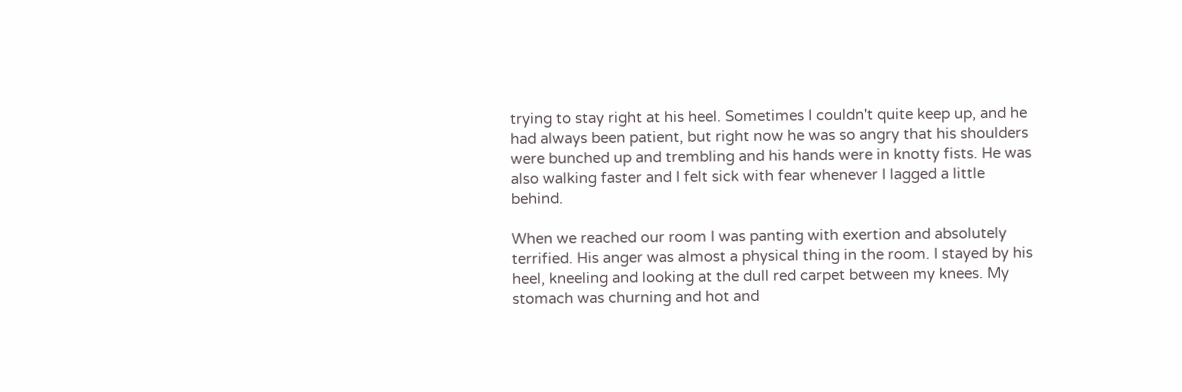trying to stay right at his heel. Sometimes I couldn't quite keep up, and he had always been patient, but right now he was so angry that his shoulders were bunched up and trembling and his hands were in knotty fists. He was also walking faster and I felt sick with fear whenever I lagged a little behind.

When we reached our room I was panting with exertion and absolutely terrified. His anger was almost a physical thing in the room. I stayed by his heel, kneeling and looking at the dull red carpet between my knees. My stomach was churning and hot and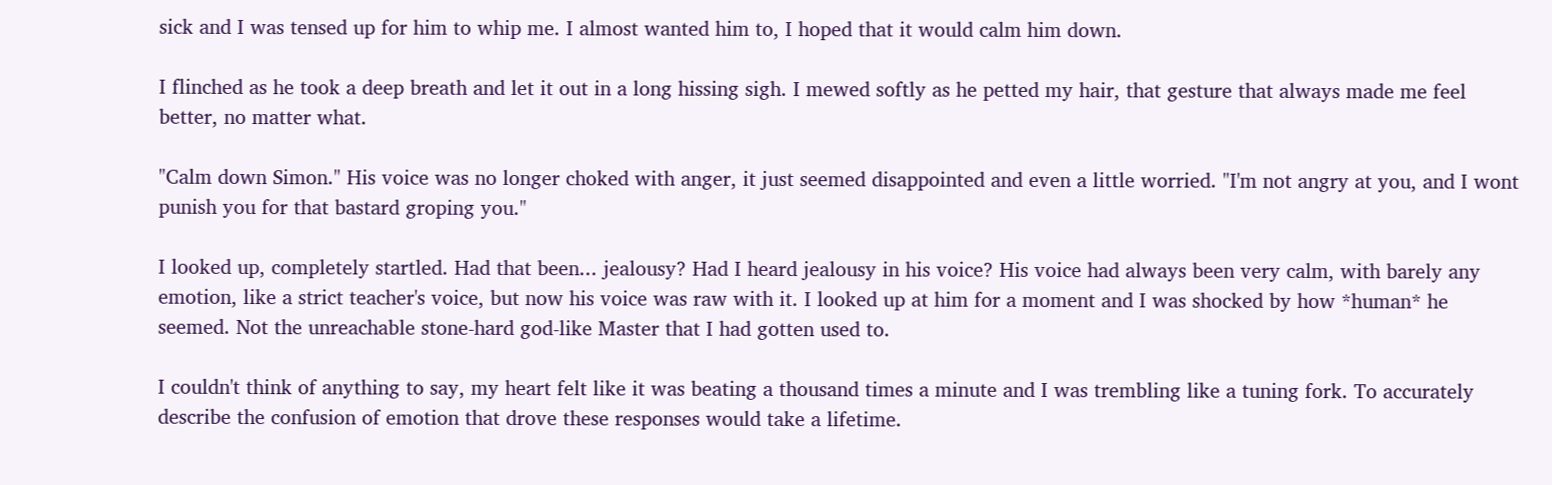sick and I was tensed up for him to whip me. I almost wanted him to, I hoped that it would calm him down.

I flinched as he took a deep breath and let it out in a long hissing sigh. I mewed softly as he petted my hair, that gesture that always made me feel better, no matter what.

"Calm down Simon." His voice was no longer choked with anger, it just seemed disappointed and even a little worried. "I'm not angry at you, and I wont punish you for that bastard groping you."

I looked up, completely startled. Had that been... jealousy? Had I heard jealousy in his voice? His voice had always been very calm, with barely any emotion, like a strict teacher's voice, but now his voice was raw with it. I looked up at him for a moment and I was shocked by how *human* he seemed. Not the unreachable stone-hard god-like Master that I had gotten used to.

I couldn't think of anything to say, my heart felt like it was beating a thousand times a minute and I was trembling like a tuning fork. To accurately describe the confusion of emotion that drove these responses would take a lifetime.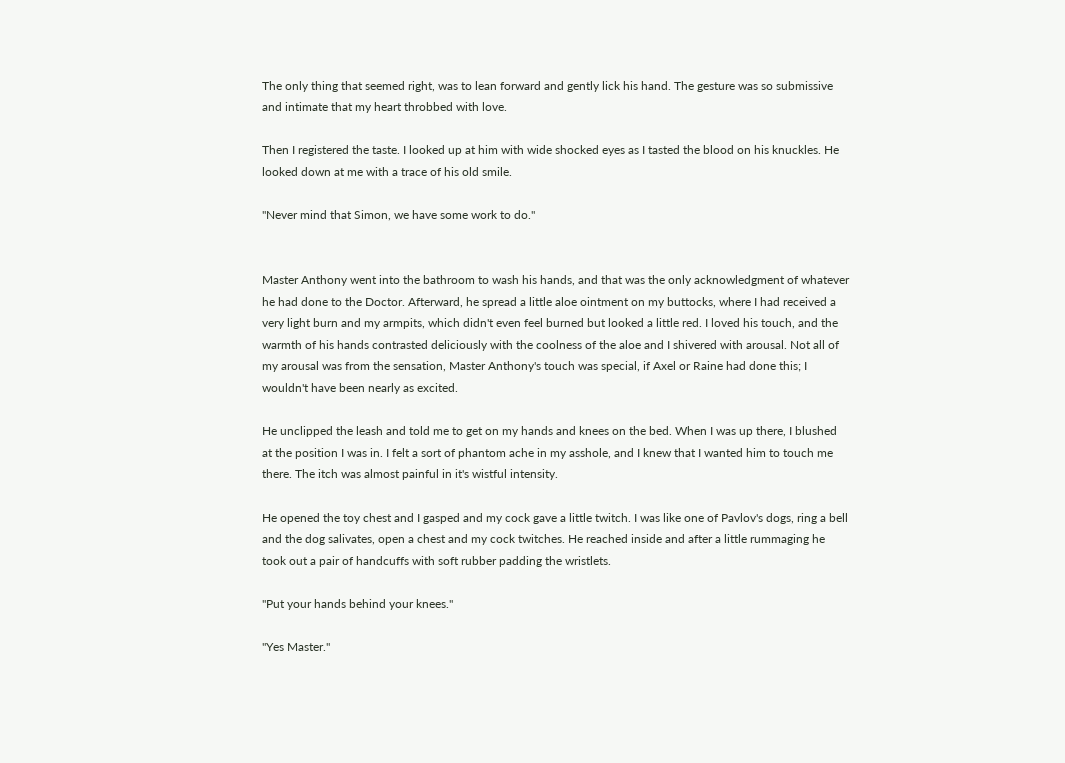The only thing that seemed right, was to lean forward and gently lick his hand. The gesture was so submissive and intimate that my heart throbbed with love.

Then I registered the taste. I looked up at him with wide shocked eyes as I tasted the blood on his knuckles. He looked down at me with a trace of his old smile.

"Never mind that Simon, we have some work to do."


Master Anthony went into the bathroom to wash his hands, and that was the only acknowledgment of whatever he had done to the Doctor. Afterward, he spread a little aloe ointment on my buttocks, where I had received a very light burn and my armpits, which didn't even feel burned but looked a little red. I loved his touch, and the warmth of his hands contrasted deliciously with the coolness of the aloe and I shivered with arousal. Not all of my arousal was from the sensation, Master Anthony's touch was special, if Axel or Raine had done this; I wouldn't have been nearly as excited.

He unclipped the leash and told me to get on my hands and knees on the bed. When I was up there, I blushed at the position I was in. I felt a sort of phantom ache in my asshole, and I knew that I wanted him to touch me there. The itch was almost painful in it's wistful intensity.

He opened the toy chest and I gasped and my cock gave a little twitch. I was like one of Pavlov's dogs, ring a bell and the dog salivates, open a chest and my cock twitches. He reached inside and after a little rummaging he took out a pair of handcuffs with soft rubber padding the wristlets.

"Put your hands behind your knees."

"Yes Master."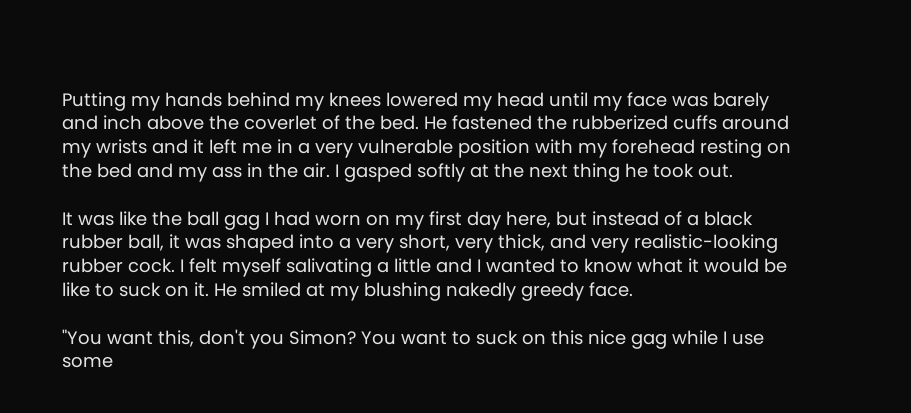Putting my hands behind my knees lowered my head until my face was barely and inch above the coverlet of the bed. He fastened the rubberized cuffs around my wrists and it left me in a very vulnerable position with my forehead resting on the bed and my ass in the air. I gasped softly at the next thing he took out.

It was like the ball gag I had worn on my first day here, but instead of a black rubber ball, it was shaped into a very short, very thick, and very realistic-looking rubber cock. I felt myself salivating a little and I wanted to know what it would be like to suck on it. He smiled at my blushing nakedly greedy face.

"You want this, don't you Simon? You want to suck on this nice gag while I use some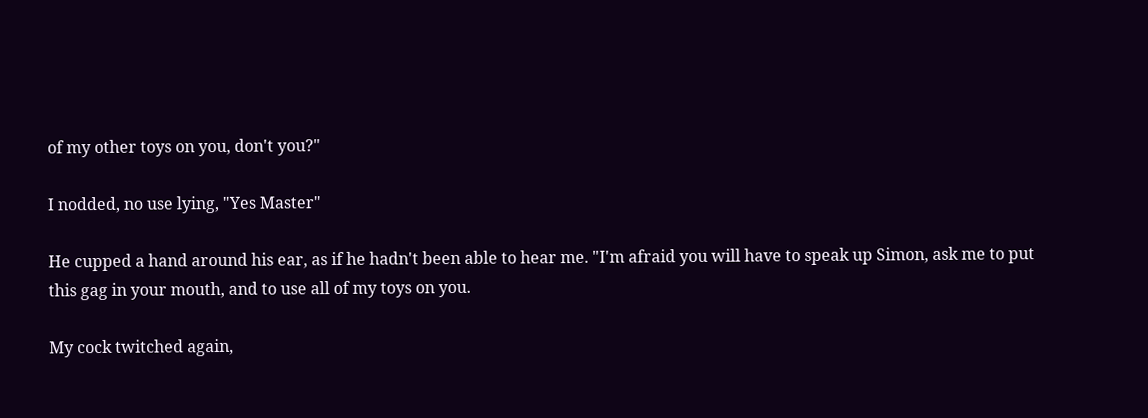of my other toys on you, don't you?"

I nodded, no use lying, "Yes Master"

He cupped a hand around his ear, as if he hadn't been able to hear me. "I'm afraid you will have to speak up Simon, ask me to put this gag in your mouth, and to use all of my toys on you.

My cock twitched again,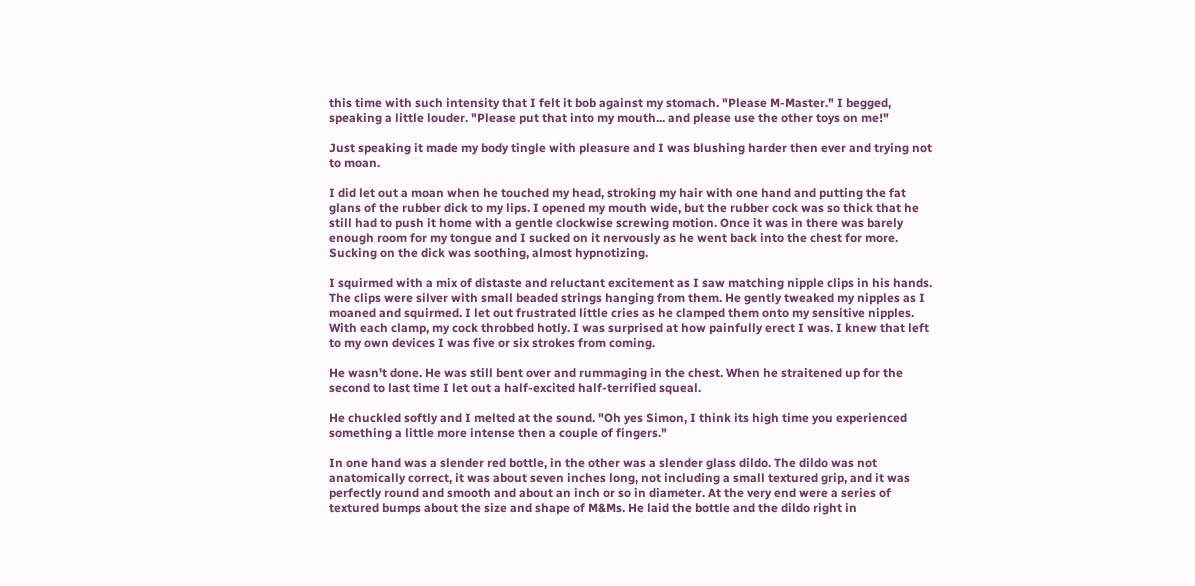this time with such intensity that I felt it bob against my stomach. "Please M-Master." I begged, speaking a little louder. "Please put that into my mouth... and please use the other toys on me!"

Just speaking it made my body tingle with pleasure and I was blushing harder then ever and trying not to moan.

I did let out a moan when he touched my head, stroking my hair with one hand and putting the fat glans of the rubber dick to my lips. I opened my mouth wide, but the rubber cock was so thick that he still had to push it home with a gentle clockwise screwing motion. Once it was in there was barely enough room for my tongue and I sucked on it nervously as he went back into the chest for more. Sucking on the dick was soothing, almost hypnotizing.

I squirmed with a mix of distaste and reluctant excitement as I saw matching nipple clips in his hands. The clips were silver with small beaded strings hanging from them. He gently tweaked my nipples as I moaned and squirmed. I let out frustrated little cries as he clamped them onto my sensitive nipples. With each clamp, my cock throbbed hotly. I was surprised at how painfully erect I was. I knew that left to my own devices I was five or six strokes from coming.

He wasn't done. He was still bent over and rummaging in the chest. When he straitened up for the second to last time I let out a half-excited half-terrified squeal.

He chuckled softly and I melted at the sound. "Oh yes Simon, I think its high time you experienced something a little more intense then a couple of fingers."

In one hand was a slender red bottle, in the other was a slender glass dildo. The dildo was not anatomically correct, it was about seven inches long, not including a small textured grip, and it was perfectly round and smooth and about an inch or so in diameter. At the very end were a series of textured bumps about the size and shape of M&Ms. He laid the bottle and the dildo right in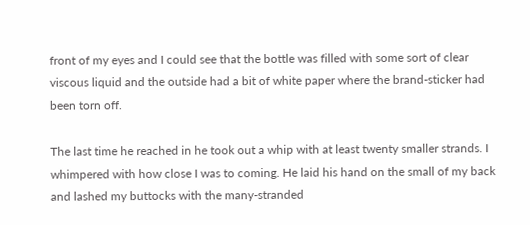front of my eyes and I could see that the bottle was filled with some sort of clear viscous liquid and the outside had a bit of white paper where the brand-sticker had been torn off.

The last time he reached in he took out a whip with at least twenty smaller strands. I whimpered with how close I was to coming. He laid his hand on the small of my back and lashed my buttocks with the many-stranded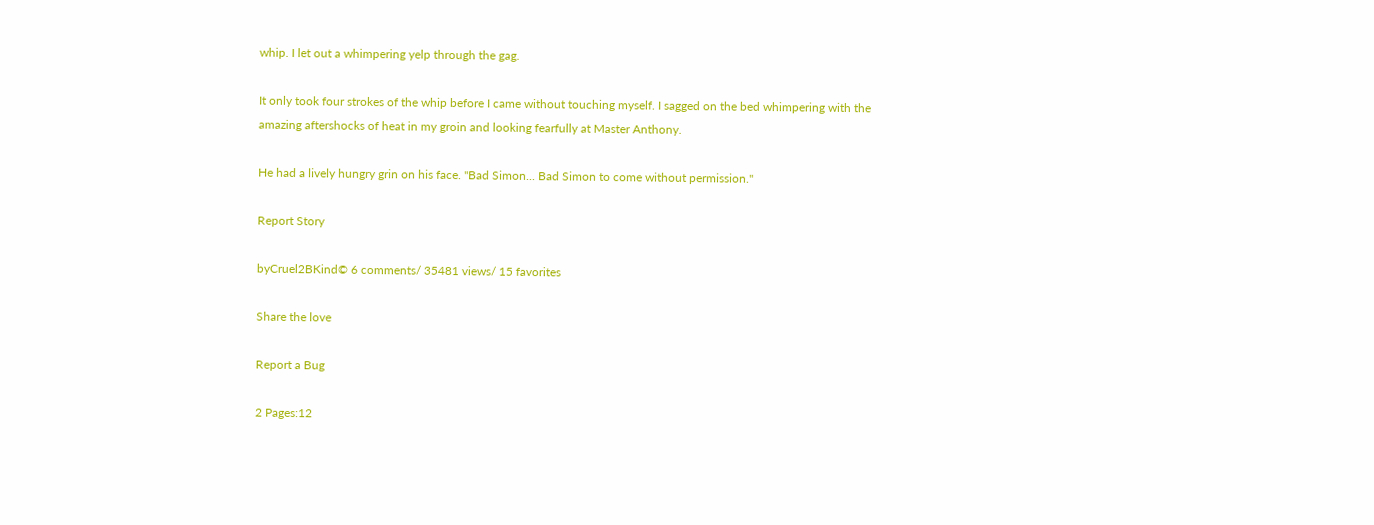whip. I let out a whimpering yelp through the gag.

It only took four strokes of the whip before I came without touching myself. I sagged on the bed whimpering with the amazing aftershocks of heat in my groin and looking fearfully at Master Anthony.

He had a lively hungry grin on his face. "Bad Simon... Bad Simon to come without permission."

Report Story

byCruel2BKind© 6 comments/ 35481 views/ 15 favorites

Share the love

Report a Bug

2 Pages:12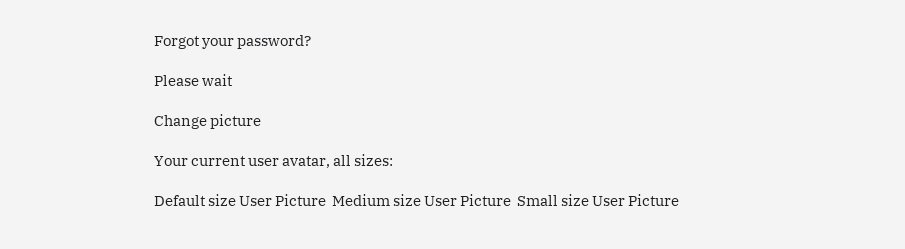Forgot your password?

Please wait

Change picture

Your current user avatar, all sizes:

Default size User Picture  Medium size User Picture  Small size User Picture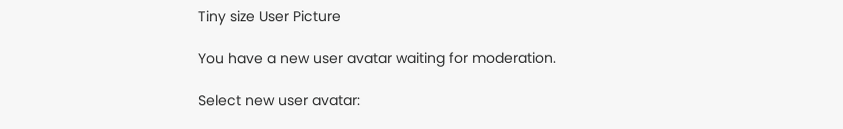Tiny size User Picture

You have a new user avatar waiting for moderation.

Select new user avatar: